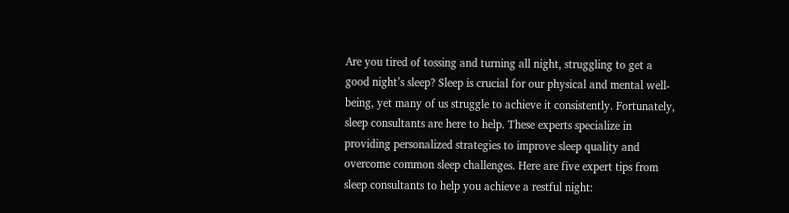Are you tired of tossing and turning all night, struggling to get a good night’s sleep? Sleep is crucial for our physical and mental well-being, yet many of us struggle to achieve it consistently. Fortunately, sleep consultants are here to help. These experts specialize in providing personalized strategies to improve sleep quality and overcome common sleep challenges. Here are five expert tips from sleep consultants to help you achieve a restful night: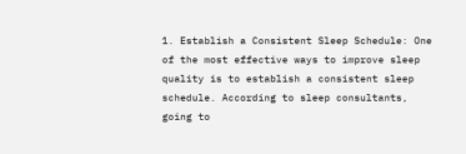1. Establish a Consistent Sleep Schedule: One of the most effective ways to improve sleep quality is to establish a consistent sleep schedule. According to sleep consultants, going to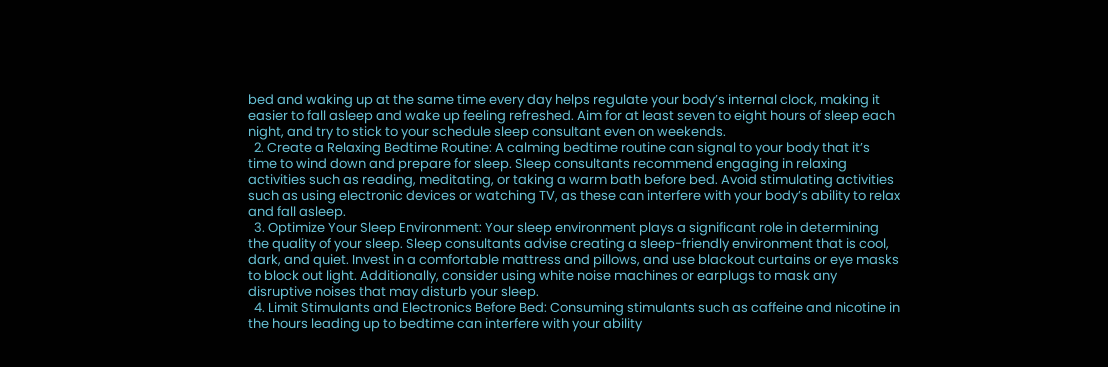bed and waking up at the same time every day helps regulate your body’s internal clock, making it easier to fall asleep and wake up feeling refreshed. Aim for at least seven to eight hours of sleep each night, and try to stick to your schedule sleep consultant even on weekends.
  2. Create a Relaxing Bedtime Routine: A calming bedtime routine can signal to your body that it’s time to wind down and prepare for sleep. Sleep consultants recommend engaging in relaxing activities such as reading, meditating, or taking a warm bath before bed. Avoid stimulating activities such as using electronic devices or watching TV, as these can interfere with your body’s ability to relax and fall asleep.
  3. Optimize Your Sleep Environment: Your sleep environment plays a significant role in determining the quality of your sleep. Sleep consultants advise creating a sleep-friendly environment that is cool, dark, and quiet. Invest in a comfortable mattress and pillows, and use blackout curtains or eye masks to block out light. Additionally, consider using white noise machines or earplugs to mask any disruptive noises that may disturb your sleep.
  4. Limit Stimulants and Electronics Before Bed: Consuming stimulants such as caffeine and nicotine in the hours leading up to bedtime can interfere with your ability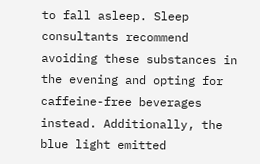to fall asleep. Sleep consultants recommend avoiding these substances in the evening and opting for caffeine-free beverages instead. Additionally, the blue light emitted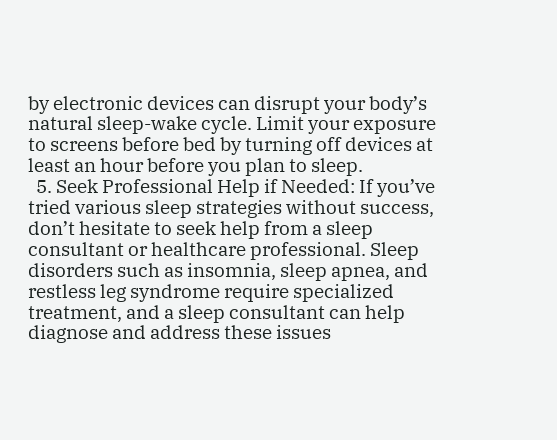by electronic devices can disrupt your body’s natural sleep-wake cycle. Limit your exposure to screens before bed by turning off devices at least an hour before you plan to sleep.
  5. Seek Professional Help if Needed: If you’ve tried various sleep strategies without success, don’t hesitate to seek help from a sleep consultant or healthcare professional. Sleep disorders such as insomnia, sleep apnea, and restless leg syndrome require specialized treatment, and a sleep consultant can help diagnose and address these issues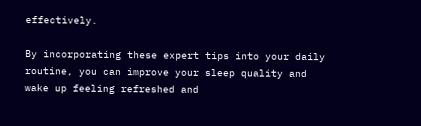effectively.

By incorporating these expert tips into your daily routine, you can improve your sleep quality and wake up feeling refreshed and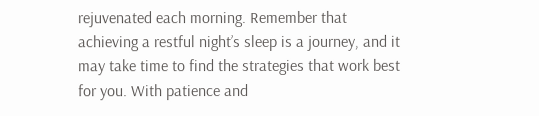rejuvenated each morning. Remember that achieving a restful night’s sleep is a journey, and it may take time to find the strategies that work best for you. With patience and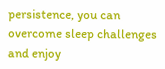persistence, you can overcome sleep challenges and enjoy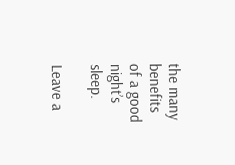the many benefits of a good night’s sleep.

Leave a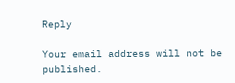Reply

Your email address will not be published.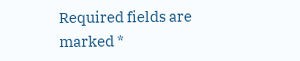Required fields are marked *